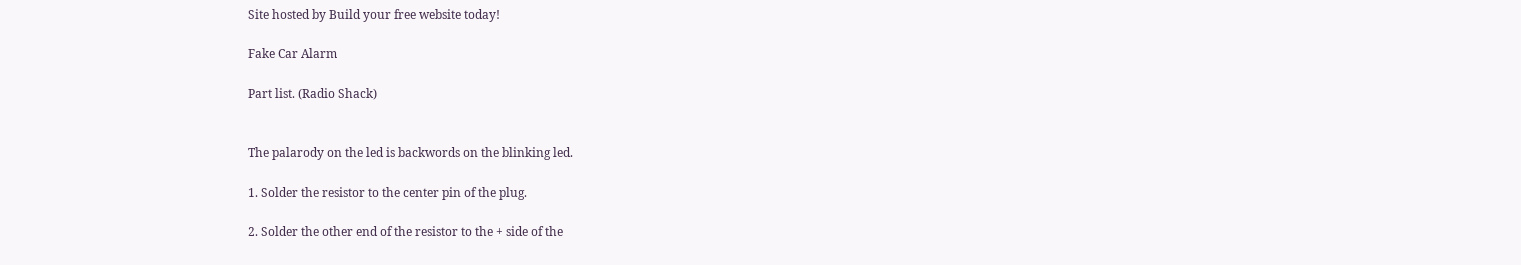Site hosted by Build your free website today!

Fake Car Alarm

Part list. (Radio Shack)


The palarody on the led is backwords on the blinking led.

1. Solder the resistor to the center pin of the plug.

2. Solder the other end of the resistor to the + side of the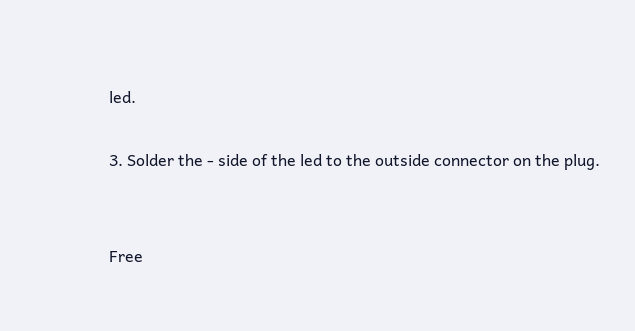led.

3. Solder the - side of the led to the outside connector on the plug.


Free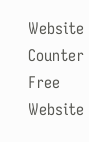Website Counter
Free Website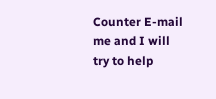Counter E-mail me and I will try to help